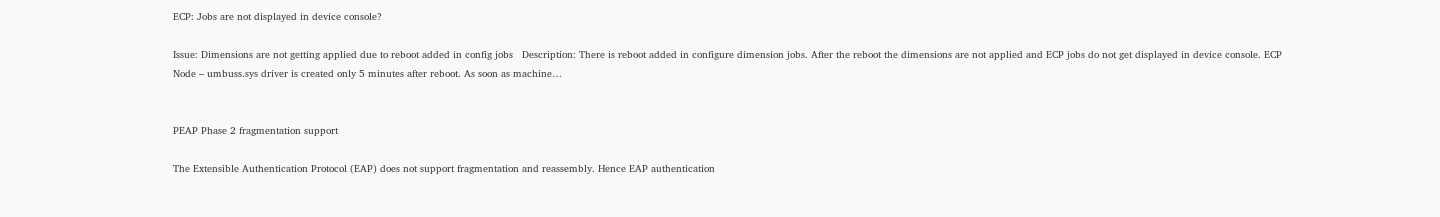ECP: Jobs are not displayed in device console?

Issue: Dimensions are not getting applied due to reboot added in config jobs   Description: There is reboot added in configure dimension jobs. After the reboot the dimensions are not applied and ECP jobs do not get displayed in device console. ECP Node – umbuss.sys driver is created only 5 minutes after reboot. As soon as machine…


PEAP Phase 2 fragmentation support

The Extensible Authentication Protocol (EAP) does not support fragmentation and reassembly. Hence EAP authentication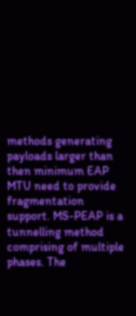methods generating payloads larger than then minimum EAP MTU need to provide fragmentation support. MS-PEAP is a tunnelling method comprising of multiple phases. The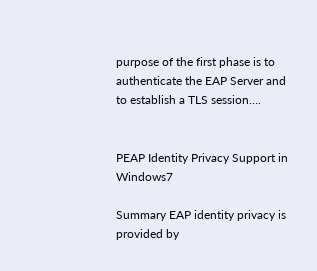purpose of the first phase is to authenticate the EAP Server and to establish a TLS session….


PEAP Identity Privacy Support in Windows7

Summary EAP identity privacy is provided by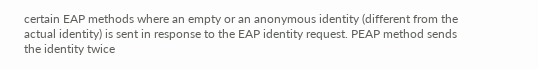certain EAP methods where an empty or an anonymous identity (different from the actual identity) is sent in response to the EAP identity request. PEAP method sends the identity twice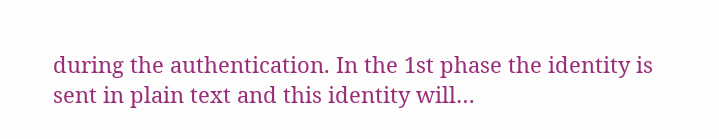during the authentication. In the 1st phase the identity is sent in plain text and this identity will…